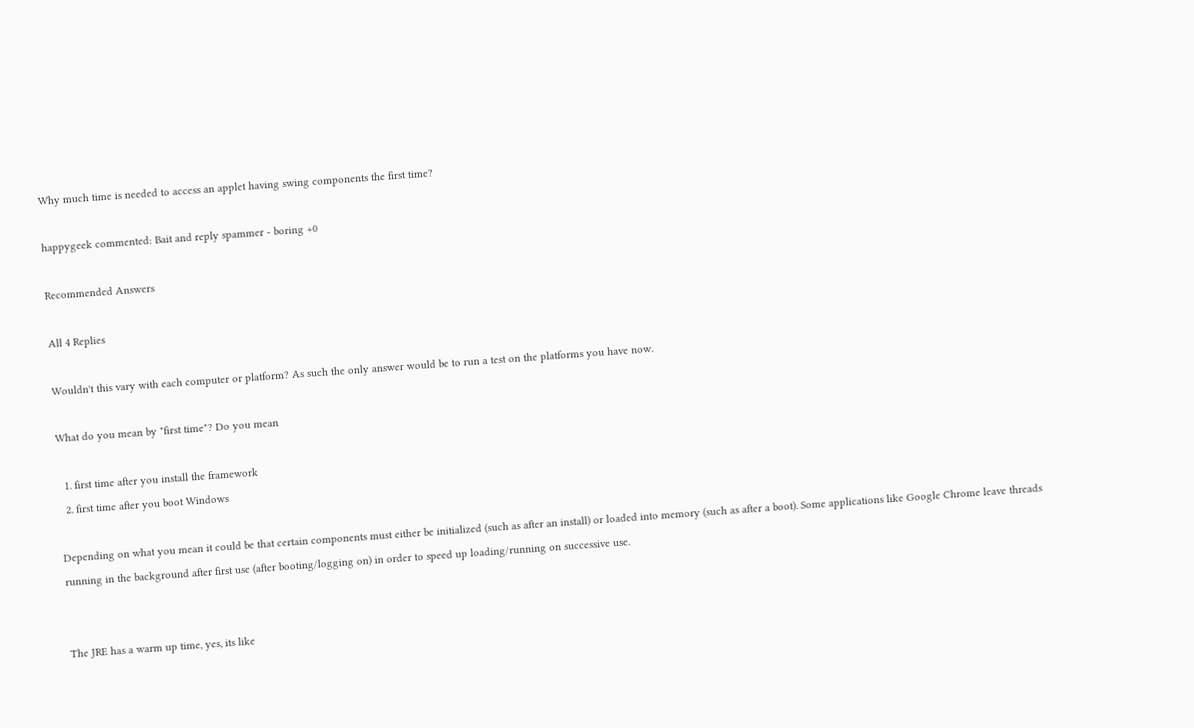Why much time is needed to access an applet having swing components the first time?

happygeek commented: Bait and reply spammer - boring +0

Recommended Answers

All 4 Replies

Wouldn't this vary with each computer or platform? As such the only answer would be to run a test on the platforms you have now.

What do you mean by "first time"? Do you mean

  1. first time after you install the framework
  2. first time after you boot Windows

Depending on what you mean it could be that certain components must either be initialized (such as after an install) or loaded into memory (such as after a boot). Some applications like Google Chrome leave threads running in the background after first use (after booting/logging on) in order to speed up loading/running on successive use.


The JRE has a warm up time, yes, its like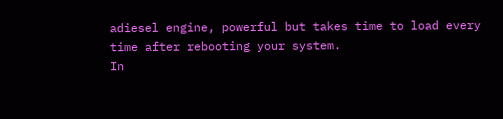adiesel engine, powerful but takes time to load every time after rebooting your system.
In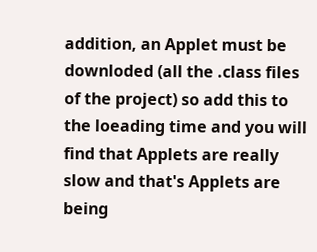addition, an Applet must be downloded (all the .class files of the project) so add this to the loeading time and you will find that Applets are really slow and that's Applets are being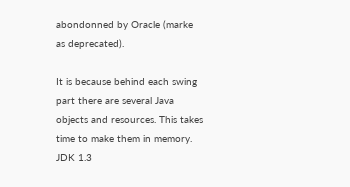abondonned by Oracle (marke as deprecated).

It is because behind each swing part there are several Java objects and resources. This takes time to make them in memory. JDK 1.3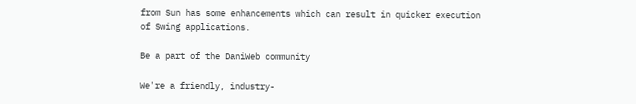from Sun has some enhancements which can result in quicker execution of Swing applications.

Be a part of the DaniWeb community

We're a friendly, industry-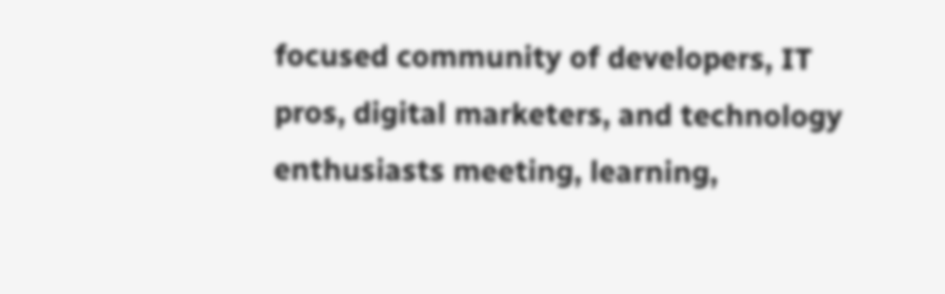focused community of developers, IT pros, digital marketers, and technology enthusiasts meeting, learning,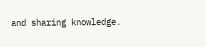and sharing knowledge.